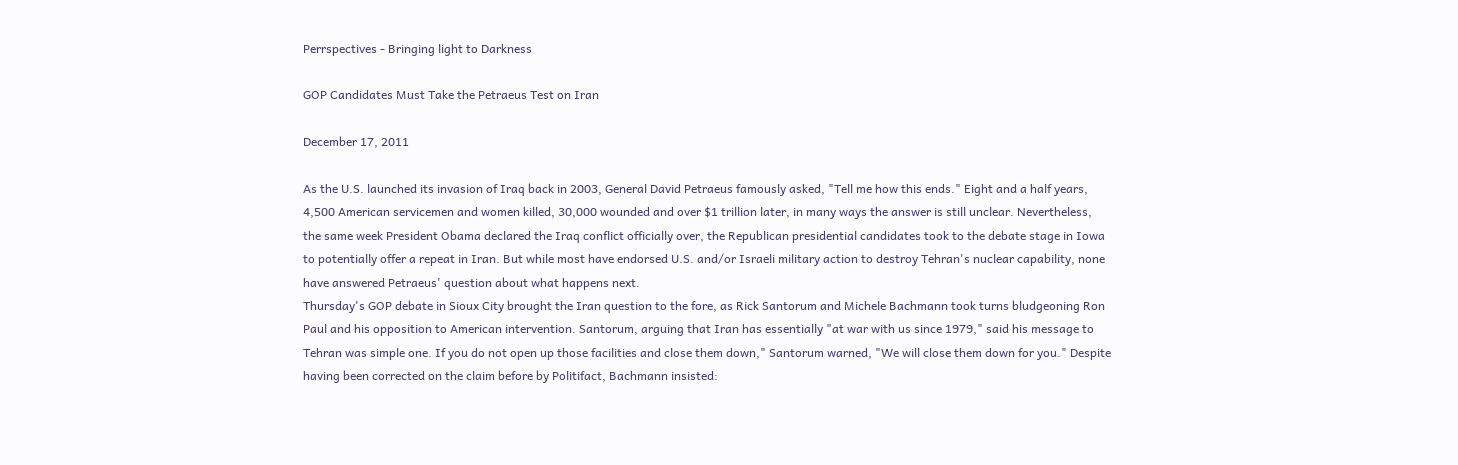Perrspectives - Bringing light to Darkness

GOP Candidates Must Take the Petraeus Test on Iran

December 17, 2011

As the U.S. launched its invasion of Iraq back in 2003, General David Petraeus famously asked, "Tell me how this ends." Eight and a half years, 4,500 American servicemen and women killed, 30,000 wounded and over $1 trillion later, in many ways the answer is still unclear. Nevertheless, the same week President Obama declared the Iraq conflict officially over, the Republican presidential candidates took to the debate stage in Iowa to potentially offer a repeat in Iran. But while most have endorsed U.S. and/or Israeli military action to destroy Tehran's nuclear capability, none have answered Petraeus' question about what happens next.
Thursday's GOP debate in Sioux City brought the Iran question to the fore, as Rick Santorum and Michele Bachmann took turns bludgeoning Ron Paul and his opposition to American intervention. Santorum, arguing that Iran has essentially "at war with us since 1979," said his message to Tehran was simple one. If you do not open up those facilities and close them down," Santorum warned, "We will close them down for you." Despite having been corrected on the claim before by Politifact, Bachmann insisted: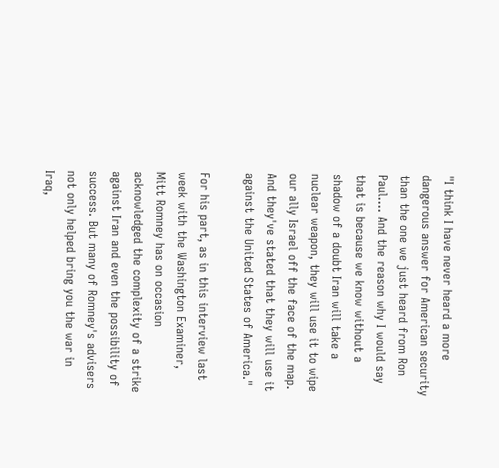"I think I have never heard a more dangerous answer for American security than the one we just heard from Ron Paul.... And the reason why I would say that is because we know without a shadow of a doubt Iran will take a nuclear weapon, they will use it to wipe our ally Israel off the face of the map. And they've stated that they will use it against the United States of America."

For his part, as in this interview last week with the Washington Examiner, Mitt Romney has on occasion acknowledged the complexity of a strike against Iran and even the possibility of success. But many of Romney's advisers not only helped bring you the war in Iraq,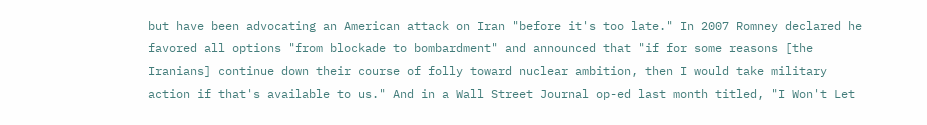but have been advocating an American attack on Iran "before it's too late." In 2007 Romney declared he favored all options "from blockade to bombardment" and announced that "if for some reasons [the Iranians] continue down their course of folly toward nuclear ambition, then I would take military action if that's available to us." And in a Wall Street Journal op-ed last month titled, "I Won't Let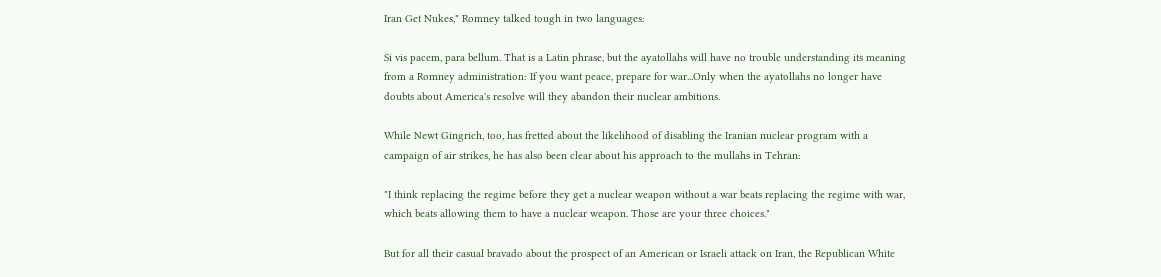Iran Get Nukes," Romney talked tough in two languages:

Si vis pacem, para bellum. That is a Latin phrase, but the ayatollahs will have no trouble understanding its meaning from a Romney administration: If you want peace, prepare for war...Only when the ayatollahs no longer have doubts about America's resolve will they abandon their nuclear ambitions.

While Newt Gingrich, too, has fretted about the likelihood of disabling the Iranian nuclear program with a campaign of air strikes, he has also been clear about his approach to the mullahs in Tehran:

"I think replacing the regime before they get a nuclear weapon without a war beats replacing the regime with war, which beats allowing them to have a nuclear weapon. Those are your three choices."

But for all their casual bravado about the prospect of an American or Israeli attack on Iran, the Republican White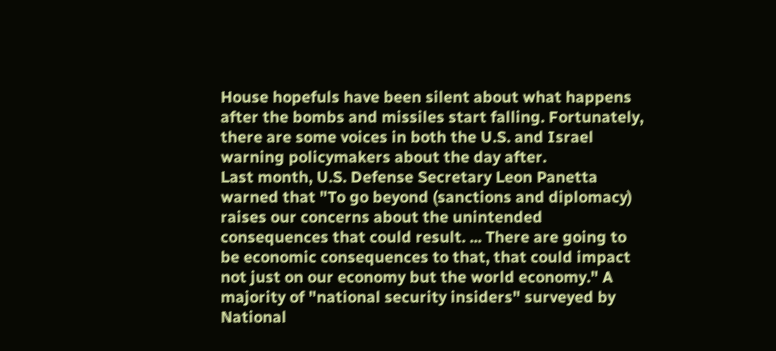House hopefuls have been silent about what happens after the bombs and missiles start falling. Fortunately, there are some voices in both the U.S. and Israel warning policymakers about the day after.
Last month, U.S. Defense Secretary Leon Panetta warned that "To go beyond (sanctions and diplomacy) raises our concerns about the unintended consequences that could result. ... There are going to be economic consequences to that, that could impact not just on our economy but the world economy." A majority of "national security insiders" surveyed by National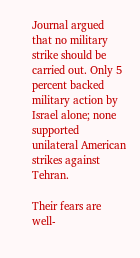Journal argued that no military strike should be carried out. Only 5 percent backed military action by Israel alone; none supported unilateral American strikes against Tehran.

Their fears are well-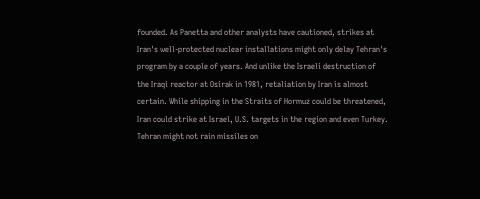founded. As Panetta and other analysts have cautioned, strikes at Iran's well-protected nuclear installations might only delay Tehran's program by a couple of years. And unlike the Israeli destruction of the Iraqi reactor at Osirak in 1981, retaliation by Iran is almost certain. While shipping in the Straits of Hormuz could be threatened, Iran could strike at Israel, U.S. targets in the region and even Turkey. Tehran might not rain missiles on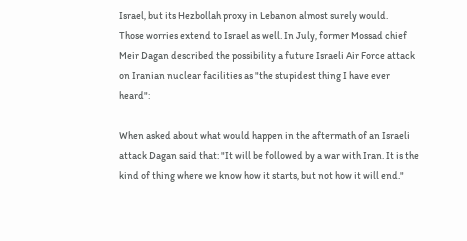Israel, but its Hezbollah proxy in Lebanon almost surely would.
Those worries extend to Israel as well. In July, former Mossad chief Meir Dagan described the possibility a future Israeli Air Force attack on Iranian nuclear facilities as "the stupidest thing I have ever heard":

When asked about what would happen in the aftermath of an Israeli attack Dagan said that: "It will be followed by a war with Iran. It is the kind of thing where we know how it starts, but not how it will end."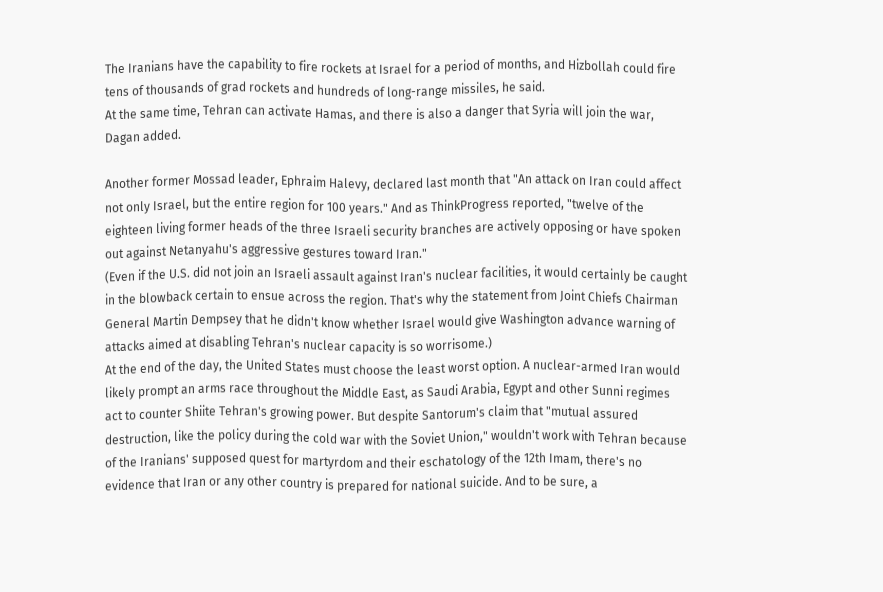The Iranians have the capability to fire rockets at Israel for a period of months, and Hizbollah could fire tens of thousands of grad rockets and hundreds of long-range missiles, he said.
At the same time, Tehran can activate Hamas, and there is also a danger that Syria will join the war, Dagan added.

Another former Mossad leader, Ephraim Halevy, declared last month that "An attack on Iran could affect not only Israel, but the entire region for 100 years." And as ThinkProgress reported, "twelve of the eighteen living former heads of the three Israeli security branches are actively opposing or have spoken out against Netanyahu's aggressive gestures toward Iran."
(Even if the U.S. did not join an Israeli assault against Iran's nuclear facilities, it would certainly be caught in the blowback certain to ensue across the region. That's why the statement from Joint Chiefs Chairman General Martin Dempsey that he didn't know whether Israel would give Washington advance warning of attacks aimed at disabling Tehran's nuclear capacity is so worrisome.)
At the end of the day, the United States must choose the least worst option. A nuclear-armed Iran would likely prompt an arms race throughout the Middle East, as Saudi Arabia, Egypt and other Sunni regimes act to counter Shiite Tehran's growing power. But despite Santorum's claim that "mutual assured destruction, like the policy during the cold war with the Soviet Union," wouldn't work with Tehran because of the Iranians' supposed quest for martyrdom and their eschatology of the 12th Imam, there's no evidence that Iran or any other country is prepared for national suicide. And to be sure, a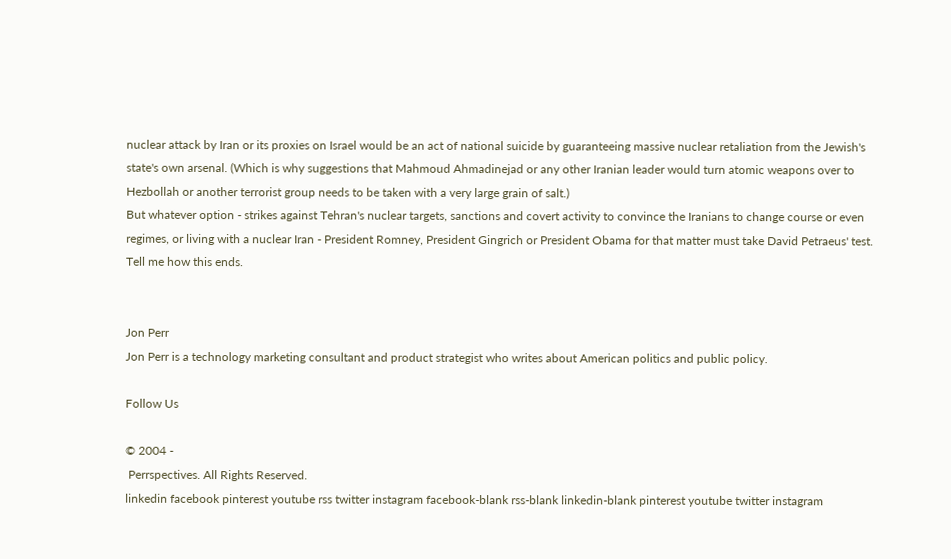nuclear attack by Iran or its proxies on Israel would be an act of national suicide by guaranteeing massive nuclear retaliation from the Jewish's state's own arsenal. (Which is why suggestions that Mahmoud Ahmadinejad or any other Iranian leader would turn atomic weapons over to Hezbollah or another terrorist group needs to be taken with a very large grain of salt.)
But whatever option - strikes against Tehran's nuclear targets, sanctions and covert activity to convince the Iranians to change course or even regimes, or living with a nuclear Iran - President Romney, President Gingrich or President Obama for that matter must take David Petraeus' test.
Tell me how this ends.


Jon Perr
Jon Perr is a technology marketing consultant and product strategist who writes about American politics and public policy.

Follow Us

© 2004 -
 Perrspectives. All Rights Reserved.
linkedin facebook pinterest youtube rss twitter instagram facebook-blank rss-blank linkedin-blank pinterest youtube twitter instagram